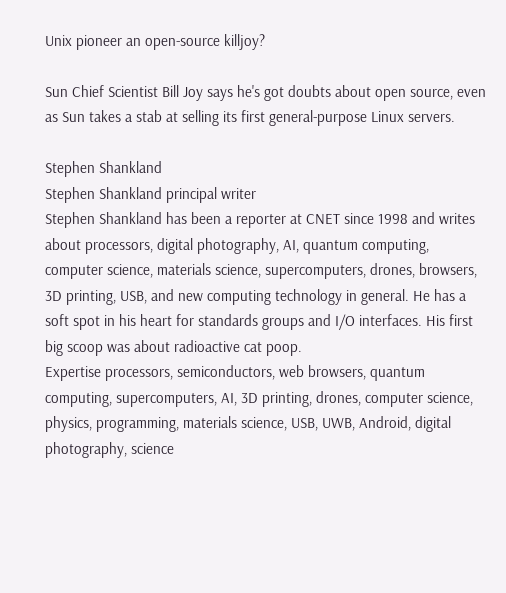Unix pioneer an open-source killjoy?

Sun Chief Scientist Bill Joy says he's got doubts about open source, even as Sun takes a stab at selling its first general-purpose Linux servers.

Stephen Shankland
Stephen Shankland principal writer
Stephen Shankland has been a reporter at CNET since 1998 and writes about processors, digital photography, AI, quantum computing, computer science, materials science, supercomputers, drones, browsers, 3D printing, USB, and new computing technology in general. He has a soft spot in his heart for standards groups and I/O interfaces. His first big scoop was about radioactive cat poop.
Expertise processors, semiconductors, web browsers, quantum computing, supercomputers, AI, 3D printing, drones, computer science, physics, programming, materials science, USB, UWB, Android, digital photography, science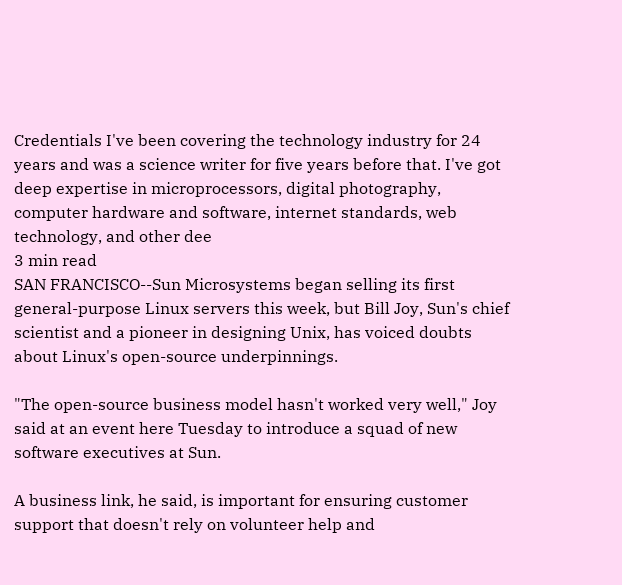Credentials I've been covering the technology industry for 24 years and was a science writer for five years before that. I've got deep expertise in microprocessors, digital photography, computer hardware and software, internet standards, web technology, and other dee
3 min read
SAN FRANCISCO--Sun Microsystems began selling its first general-purpose Linux servers this week, but Bill Joy, Sun's chief scientist and a pioneer in designing Unix, has voiced doubts about Linux's open-source underpinnings.

"The open-source business model hasn't worked very well," Joy said at an event here Tuesday to introduce a squad of new software executives at Sun.

A business link, he said, is important for ensuring customer support that doesn't rely on volunteer help and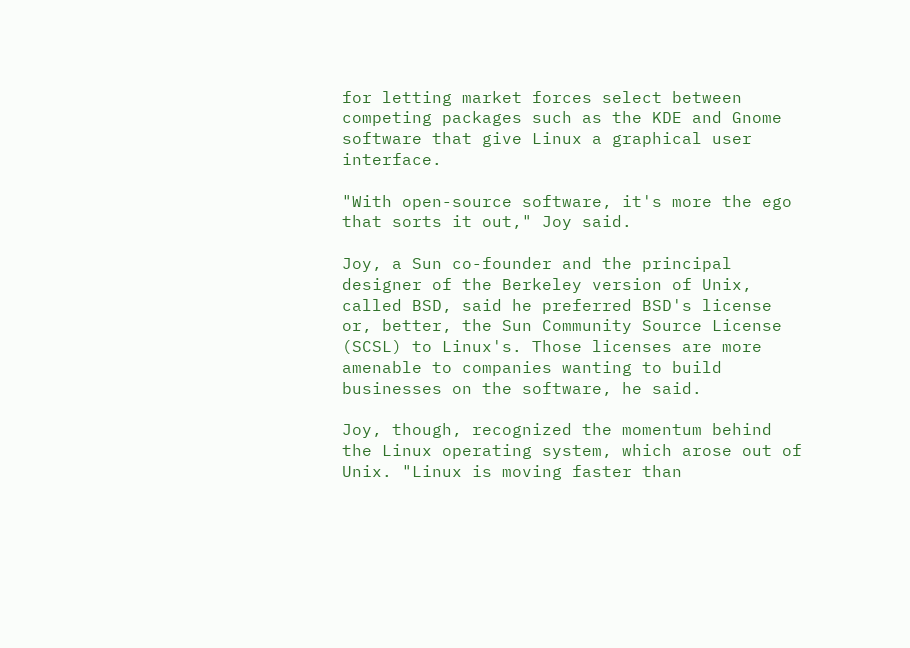for letting market forces select between competing packages such as the KDE and Gnome software that give Linux a graphical user interface.

"With open-source software, it's more the ego that sorts it out," Joy said.

Joy, a Sun co-founder and the principal designer of the Berkeley version of Unix, called BSD, said he preferred BSD's license or, better, the Sun Community Source License (SCSL) to Linux's. Those licenses are more amenable to companies wanting to build businesses on the software, he said.

Joy, though, recognized the momentum behind the Linux operating system, which arose out of Unix. "Linux is moving faster than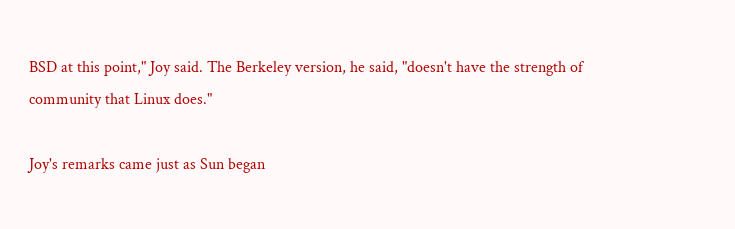BSD at this point," Joy said. The Berkeley version, he said, "doesn't have the strength of community that Linux does."

Joy's remarks came just as Sun began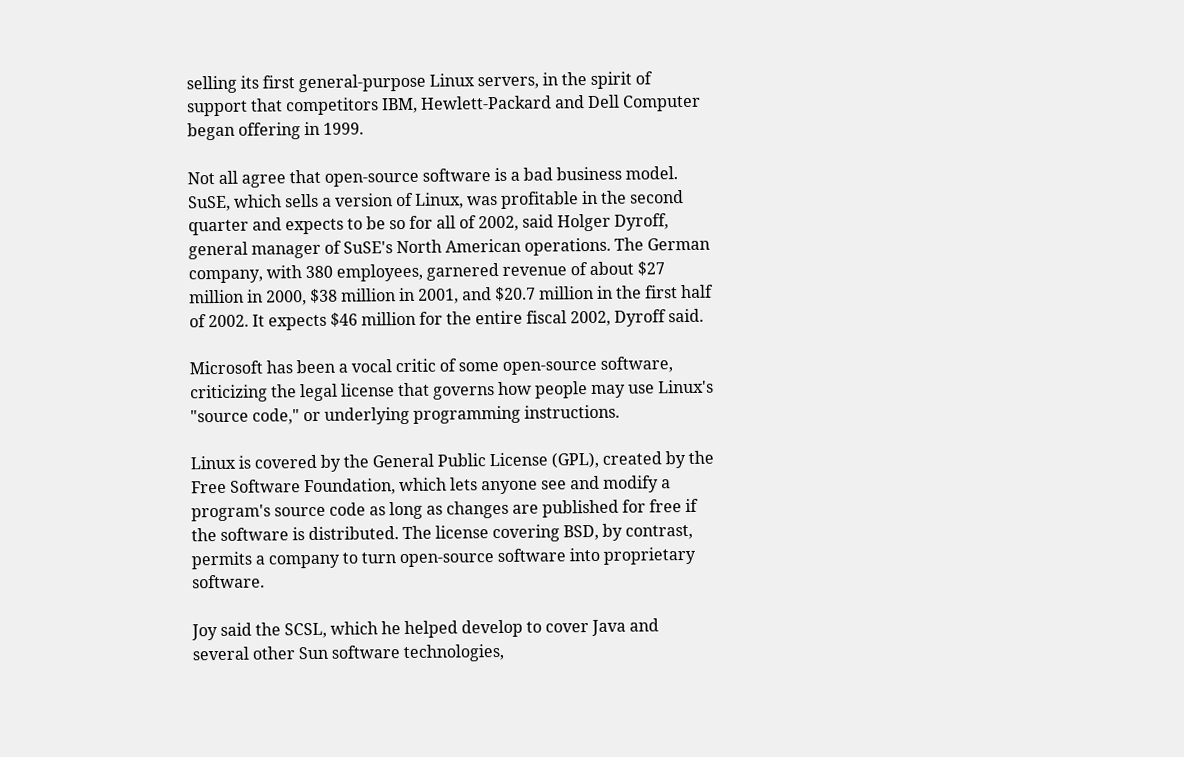selling its first general-purpose Linux servers, in the spirit of support that competitors IBM, Hewlett-Packard and Dell Computer began offering in 1999.

Not all agree that open-source software is a bad business model. SuSE, which sells a version of Linux, was profitable in the second quarter and expects to be so for all of 2002, said Holger Dyroff, general manager of SuSE's North American operations. The German company, with 380 employees, garnered revenue of about $27 million in 2000, $38 million in 2001, and $20.7 million in the first half of 2002. It expects $46 million for the entire fiscal 2002, Dyroff said.

Microsoft has been a vocal critic of some open-source software, criticizing the legal license that governs how people may use Linux's "source code," or underlying programming instructions.

Linux is covered by the General Public License (GPL), created by the Free Software Foundation, which lets anyone see and modify a program's source code as long as changes are published for free if the software is distributed. The license covering BSD, by contrast, permits a company to turn open-source software into proprietary software.

Joy said the SCSL, which he helped develop to cover Java and several other Sun software technologies,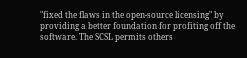"fixed the flaws in the open-source licensing" by providing a better foundation for profiting off the software. The SCSL permits others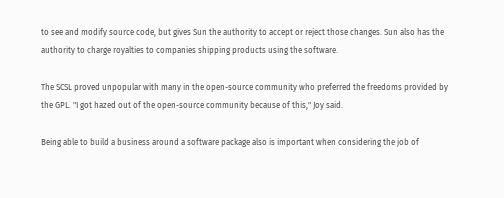to see and modify source code, but gives Sun the authority to accept or reject those changes. Sun also has the authority to charge royalties to companies shipping products using the software.

The SCSL proved unpopular with many in the open-source community who preferred the freedoms provided by the GPL. "I got hazed out of the open-source community because of this," Joy said.

Being able to build a business around a software package also is important when considering the job of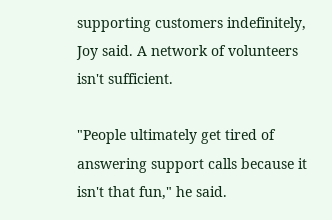supporting customers indefinitely, Joy said. A network of volunteers isn't sufficient.

"People ultimately get tired of answering support calls because it isn't that fun," he said.